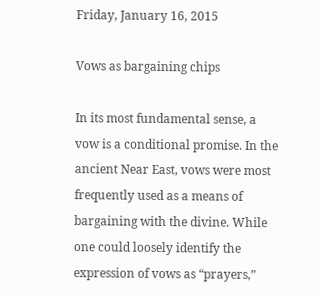Friday, January 16, 2015

Vows as bargaining chips

In its most fundamental sense, a vow is a conditional promise. In the ancient Near East, vows were most frequently used as a means of bargaining with the divine. While one could loosely identify the expression of vows as “prayers,”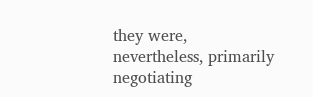they were, nevertheless, primarily negotiating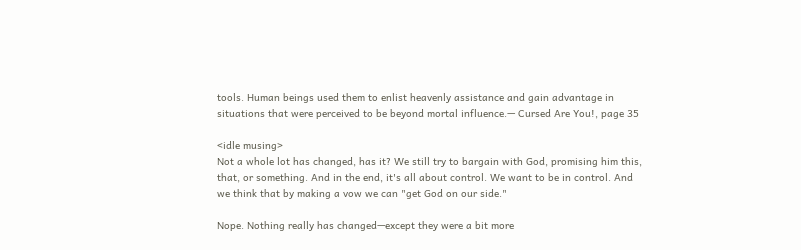tools. Human beings used them to enlist heavenly assistance and gain advantage in situations that were perceived to be beyond mortal influence.— Cursed Are You!, page 35

<idle musing>
Not a whole lot has changed, has it? We still try to bargain with God, promising him this, that, or something. And in the end, it's all about control. We want to be in control. And we think that by making a vow we can "get God on our side."

Nope. Nothing really has changed—except they were a bit more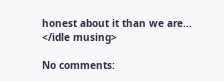honest about it than we are...
</idle musing>

No comments: